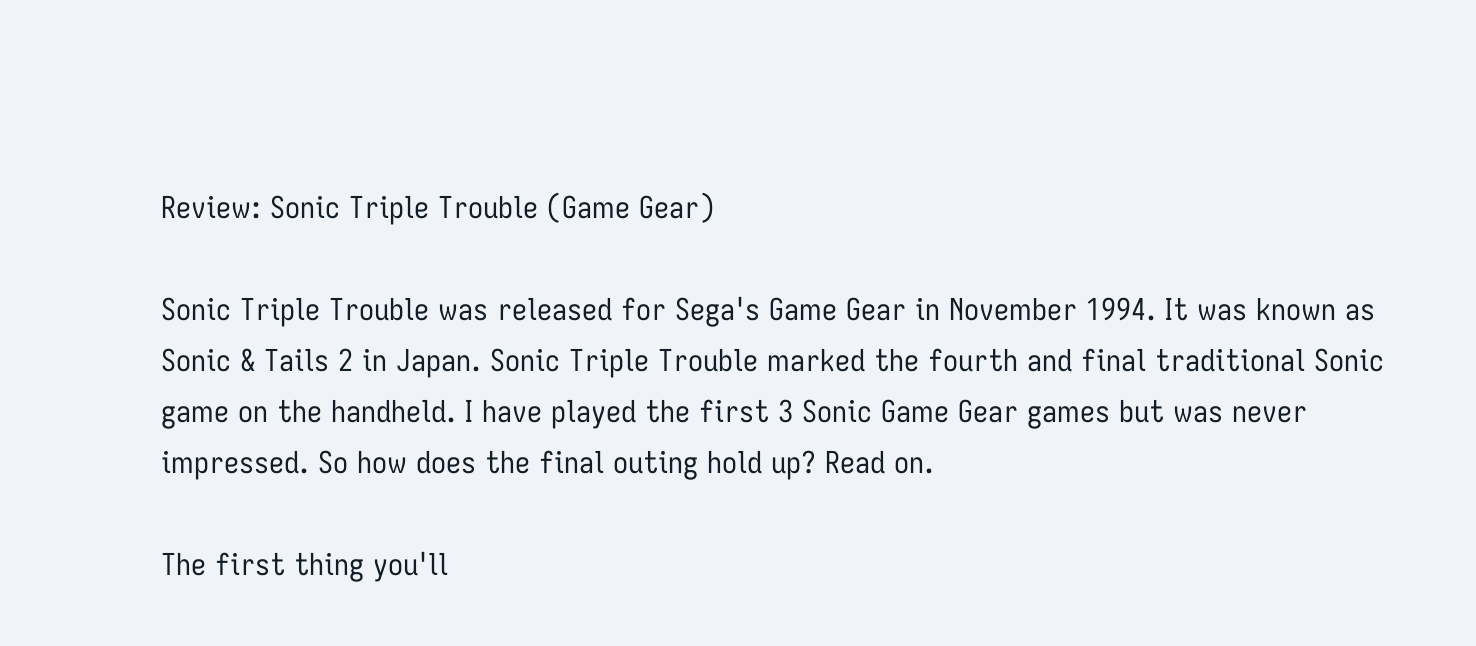Review: Sonic Triple Trouble (Game Gear)

Sonic Triple Trouble was released for Sega's Game Gear in November 1994. It was known as Sonic & Tails 2 in Japan. Sonic Triple Trouble marked the fourth and final traditional Sonic game on the handheld. I have played the first 3 Sonic Game Gear games but was never impressed. So how does the final outing hold up? Read on.

The first thing you'll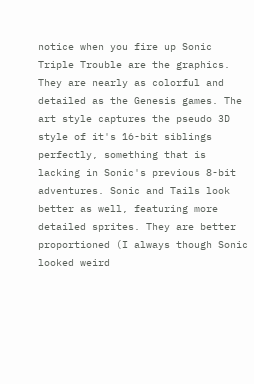notice when you fire up Sonic Triple Trouble are the graphics. They are nearly as colorful and detailed as the Genesis games. The art style captures the pseudo 3D style of it's 16-bit siblings perfectly, something that is lacking in Sonic's previous 8-bit adventures. Sonic and Tails look better as well, featuring more detailed sprites. They are better proportioned (I always though Sonic looked weird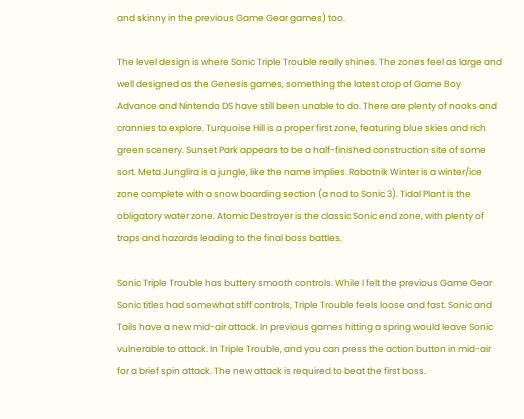and skinny in the previous Game Gear games) too.

The level design is where Sonic Triple Trouble really shines. The zones feel as large and well designed as the Genesis games, something the latest crop of Game Boy Advance and Nintendo DS have still been unable to do. There are plenty of nooks and crannies to explore. Turquoise Hill is a proper first zone, featuring blue skies and rich green scenery. Sunset Park appears to be a half-finished construction site of some sort. Meta Junglira is a jungle, like the name implies. Robotnik Winter is a winter/ice zone complete with a snow boarding section (a nod to Sonic 3). Tidal Plant is the obligatory water zone. Atomic Destroyer is the classic Sonic end zone, with plenty of traps and hazards leading to the final boss battles.

Sonic Triple Trouble has buttery smooth controls. While I felt the previous Game Gear Sonic titles had somewhat stiff controls, Triple Trouble feels loose and fast. Sonic and Tails have a new mid-air attack. In previous games hitting a spring would leave Sonic vulnerable to attack. In Triple Trouble, and you can press the action button in mid-air for a brief spin attack. The new attack is required to beat the first boss.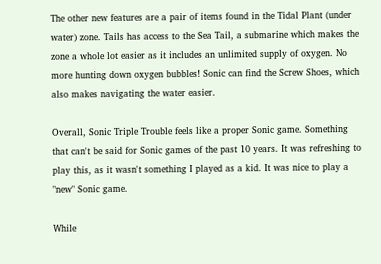The other new features are a pair of items found in the Tidal Plant (under water) zone. Tails has access to the Sea Tail, a submarine which makes the zone a whole lot easier as it includes an unlimited supply of oxygen. No more hunting down oxygen bubbles! Sonic can find the Screw Shoes, which also makes navigating the water easier.

Overall, Sonic Triple Trouble feels like a proper Sonic game. Something that can't be said for Sonic games of the past 10 years. It was refreshing to play this, as it wasn't something I played as a kid. It was nice to play a "new" Sonic game.

While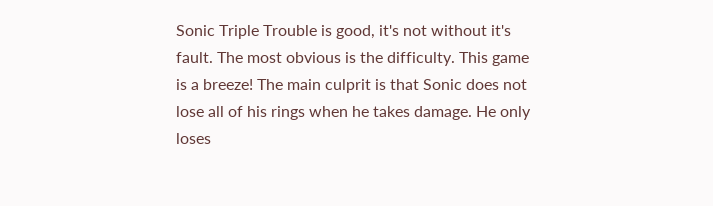Sonic Triple Trouble is good, it's not without it's fault. The most obvious is the difficulty. This game is a breeze! The main culprit is that Sonic does not lose all of his rings when he takes damage. He only loses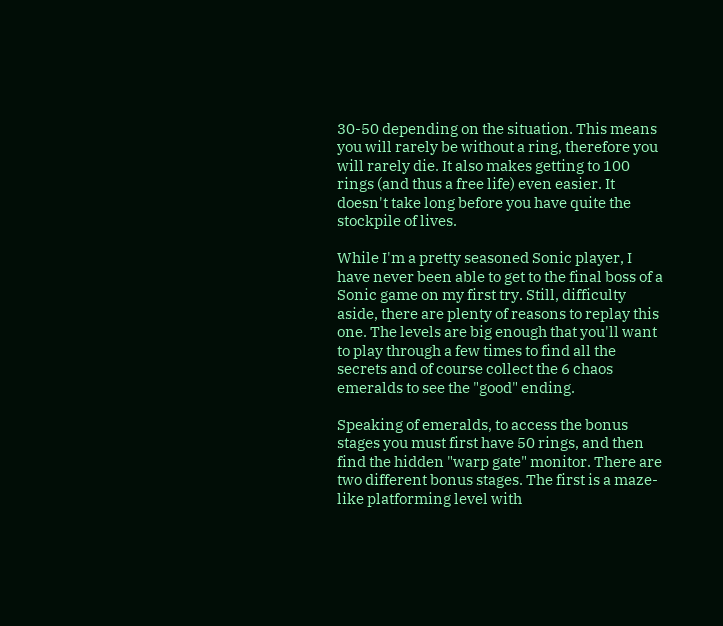30-50 depending on the situation. This means you will rarely be without a ring, therefore you will rarely die. It also makes getting to 100 rings (and thus a free life) even easier. It doesn't take long before you have quite the stockpile of lives.

While I'm a pretty seasoned Sonic player, I have never been able to get to the final boss of a Sonic game on my first try. Still, difficulty aside, there are plenty of reasons to replay this one. The levels are big enough that you'll want to play through a few times to find all the secrets and of course collect the 6 chaos emeralds to see the "good" ending.

Speaking of emeralds, to access the bonus stages you must first have 50 rings, and then find the hidden "warp gate" monitor. There are two different bonus stages. The first is a maze-like platforming level with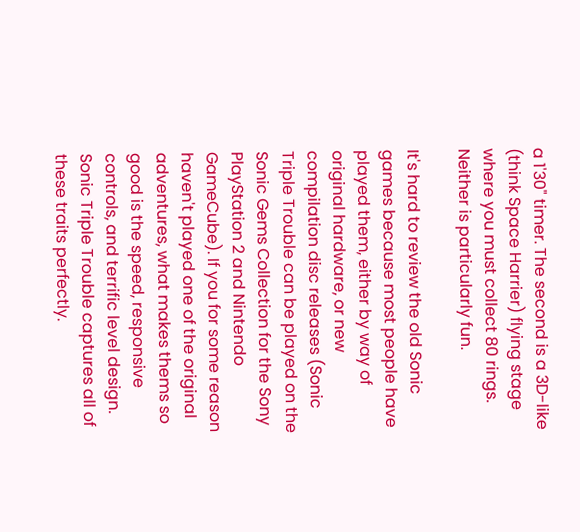a 1'30" timer. The second is a 3D-like (think Space Harrier) flying stage where you must collect 80 rings. Neither is particularly fun.

It's hard to review the old Sonic games because most people have played them, either by way of original hardware, or new compilation disc releases (Sonic Triple Trouble can be played on the Sonic Gems Collection for the Sony PlayStation 2 and Nintendo GameCube). If you for some reason haven't played one of the original adventures, what makes thems so good is the speed, responsive controls, and terrific level design. Sonic Triple Trouble captures all of these traits perfectly.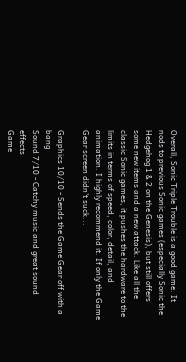Overall, Sonic Triple Trouble is a good game. It nods to previous Sonic games (especially Sonic the Hedgehog 1 & 2 on the Genesis), but still offers some new items and a new attack. Like all the classic Sonic games, it pushes the hardware to the limits in terms of speed, color, detail, and animation. I highly recommend it. If only the Game Gear screen didn't suck...

Graphics 10/10 - Sends the Game Gear off with a bang
Sound 7/10 - Catchy music and great sound effects
Game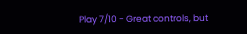Play 7/10 - Great controls, but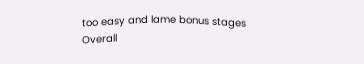too easy and lame bonus stages
Overall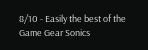8/10 - Easily the best of the Game Gear Sonics